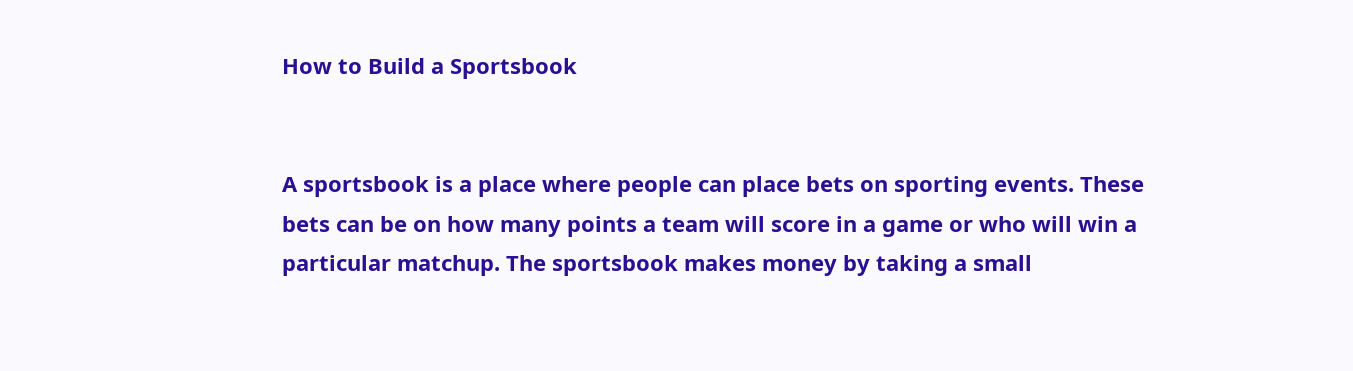How to Build a Sportsbook


A sportsbook is a place where people can place bets on sporting events. These bets can be on how many points a team will score in a game or who will win a particular matchup. The sportsbook makes money by taking a small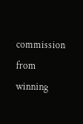commission from winning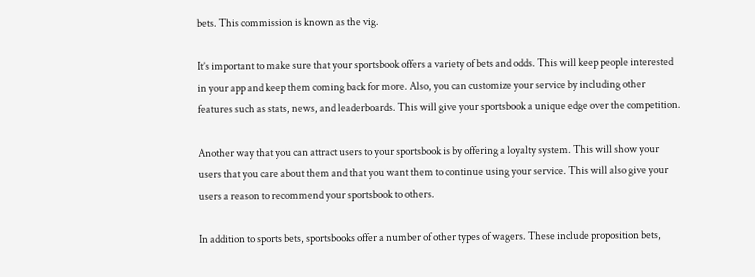bets. This commission is known as the vig.

It’s important to make sure that your sportsbook offers a variety of bets and odds. This will keep people interested in your app and keep them coming back for more. Also, you can customize your service by including other features such as stats, news, and leaderboards. This will give your sportsbook a unique edge over the competition.

Another way that you can attract users to your sportsbook is by offering a loyalty system. This will show your users that you care about them and that you want them to continue using your service. This will also give your users a reason to recommend your sportsbook to others.

In addition to sports bets, sportsbooks offer a number of other types of wagers. These include proposition bets,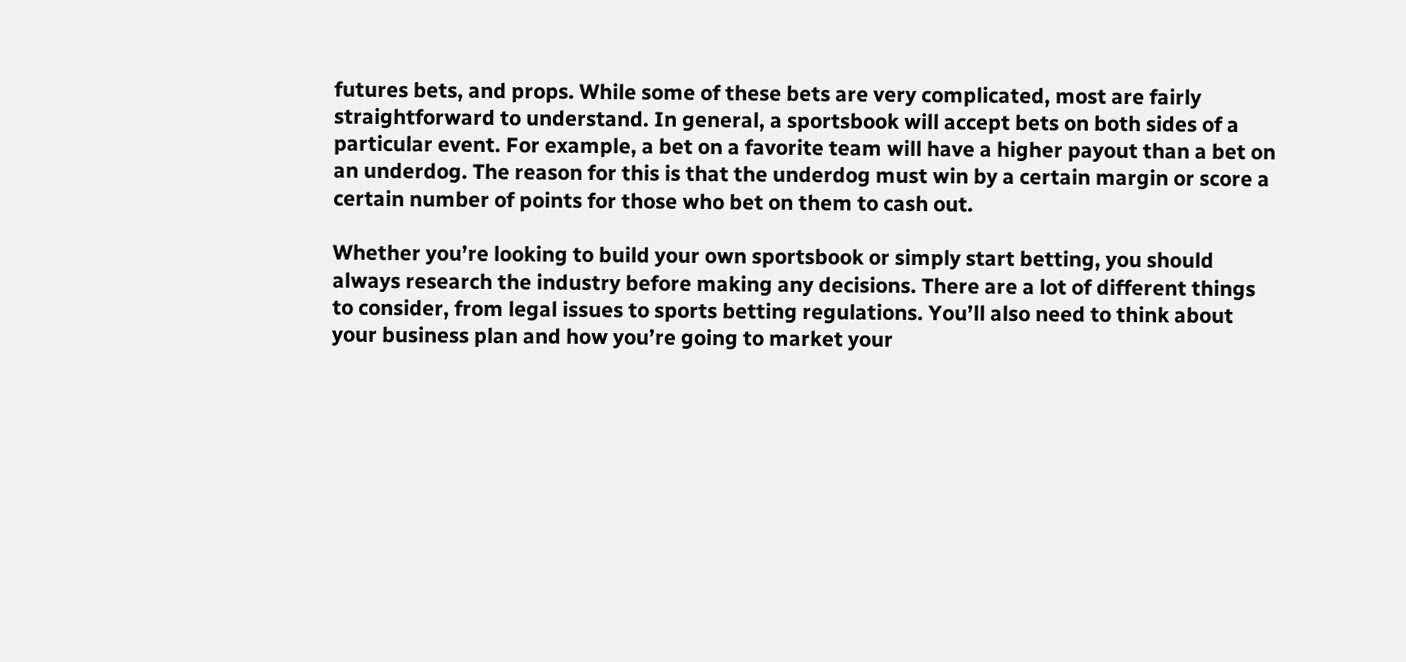futures bets, and props. While some of these bets are very complicated, most are fairly straightforward to understand. In general, a sportsbook will accept bets on both sides of a particular event. For example, a bet on a favorite team will have a higher payout than a bet on an underdog. The reason for this is that the underdog must win by a certain margin or score a certain number of points for those who bet on them to cash out.

Whether you’re looking to build your own sportsbook or simply start betting, you should always research the industry before making any decisions. There are a lot of different things to consider, from legal issues to sports betting regulations. You’ll also need to think about your business plan and how you’re going to market your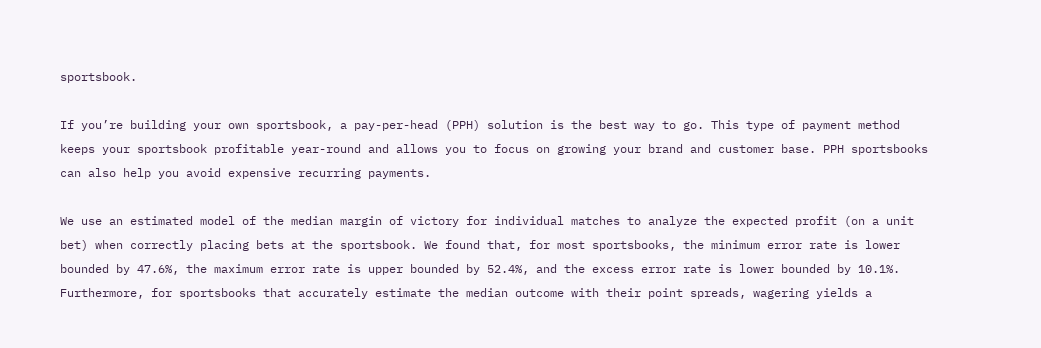sportsbook.

If you’re building your own sportsbook, a pay-per-head (PPH) solution is the best way to go. This type of payment method keeps your sportsbook profitable year-round and allows you to focus on growing your brand and customer base. PPH sportsbooks can also help you avoid expensive recurring payments.

We use an estimated model of the median margin of victory for individual matches to analyze the expected profit (on a unit bet) when correctly placing bets at the sportsbook. We found that, for most sportsbooks, the minimum error rate is lower bounded by 47.6%, the maximum error rate is upper bounded by 52.4%, and the excess error rate is lower bounded by 10.1%. Furthermore, for sportsbooks that accurately estimate the median outcome with their point spreads, wagering yields a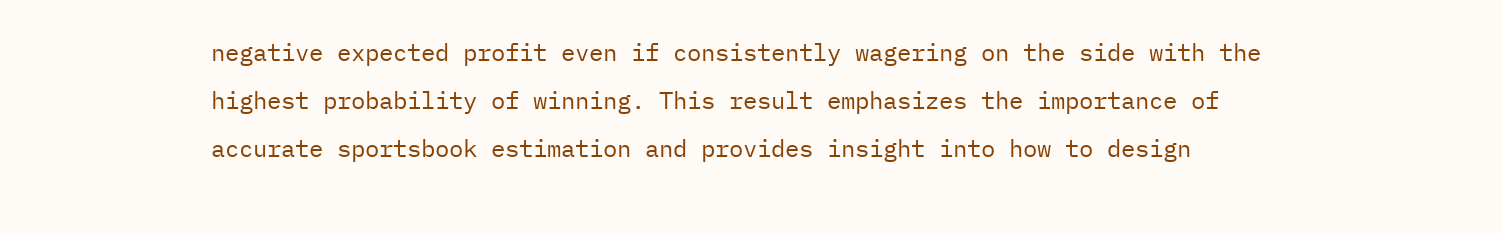negative expected profit even if consistently wagering on the side with the highest probability of winning. This result emphasizes the importance of accurate sportsbook estimation and provides insight into how to design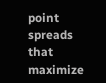point spreads that maximize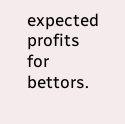expected profits for bettors.